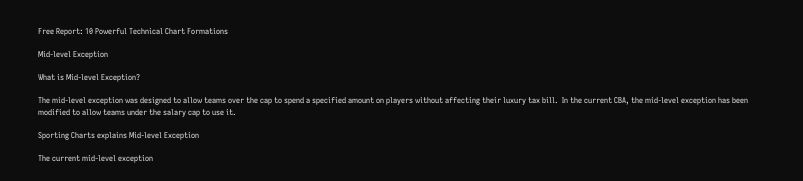Free Report: 10 Powerful Technical Chart Formations

Mid-level Exception

What is Mid-level Exception?

The mid-level exception was designed to allow teams over the cap to spend a specified amount on players without affecting their luxury tax bill.  In the current CBA, the mid-level exception has been modified to allow teams under the salary cap to use it.

Sporting Charts explains Mid-level Exception

The current mid-level exception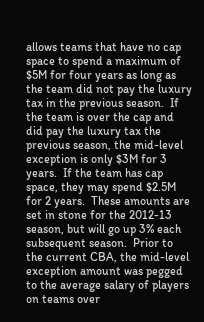allows teams that have no cap space to spend a maximum of $5M for four years as long as the team did not pay the luxury tax in the previous season.  If the team is over the cap and did pay the luxury tax the previous season, the mid-level exception is only $3M for 3 years.  If the team has cap space, they may spend $2.5M for 2 years.  These amounts are set in stone for the 2012-13 season, but will go up 3% each subsequent season.  Prior to the current CBA, the mid-level exception amount was pegged to the average salary of players on teams over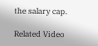the salary cap.

Related Video